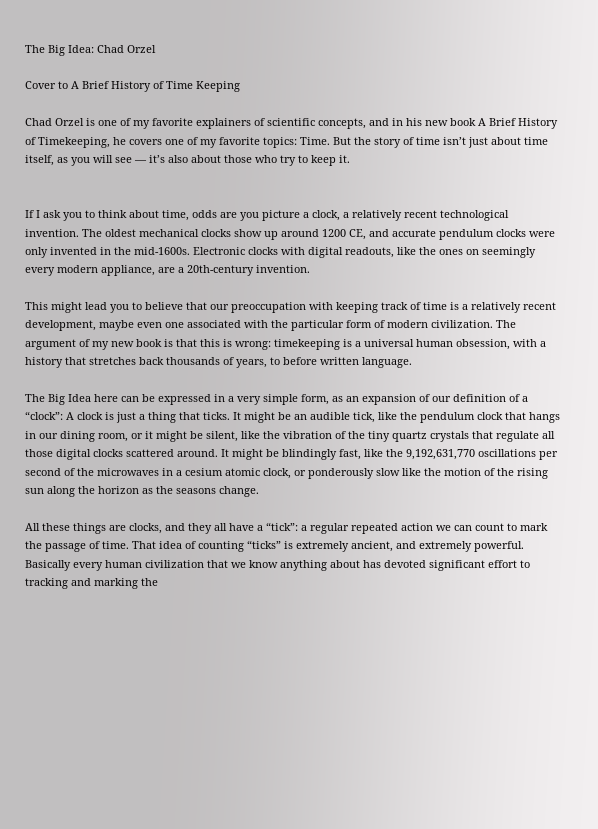The Big Idea: Chad Orzel

Cover to A Brief History of Time Keeping

Chad Orzel is one of my favorite explainers of scientific concepts, and in his new book A Brief History of Timekeeping, he covers one of my favorite topics: Time. But the story of time isn’t just about time itself, as you will see — it’s also about those who try to keep it.


If I ask you to think about time, odds are you picture a clock, a relatively recent technological invention. The oldest mechanical clocks show up around 1200 CE, and accurate pendulum clocks were only invented in the mid-1600s. Electronic clocks with digital readouts, like the ones on seemingly every modern appliance, are a 20th-century invention.

This might lead you to believe that our preoccupation with keeping track of time is a relatively recent development, maybe even one associated with the particular form of modern civilization. The argument of my new book is that this is wrong: timekeeping is a universal human obsession, with a history that stretches back thousands of years, to before written language.

The Big Idea here can be expressed in a very simple form, as an expansion of our definition of a “clock”: A clock is just a thing that ticks. It might be an audible tick, like the pendulum clock that hangs in our dining room, or it might be silent, like the vibration of the tiny quartz crystals that regulate all those digital clocks scattered around. It might be blindingly fast, like the 9,192,631,770 oscillations per second of the microwaves in a cesium atomic clock, or ponderously slow like the motion of the rising sun along the horizon as the seasons change.

All these things are clocks, and they all have a “tick”: a regular repeated action we can count to mark the passage of time. That idea of counting “ticks” is extremely ancient, and extremely powerful. Basically every human civilization that we know anything about has devoted significant effort to tracking and marking the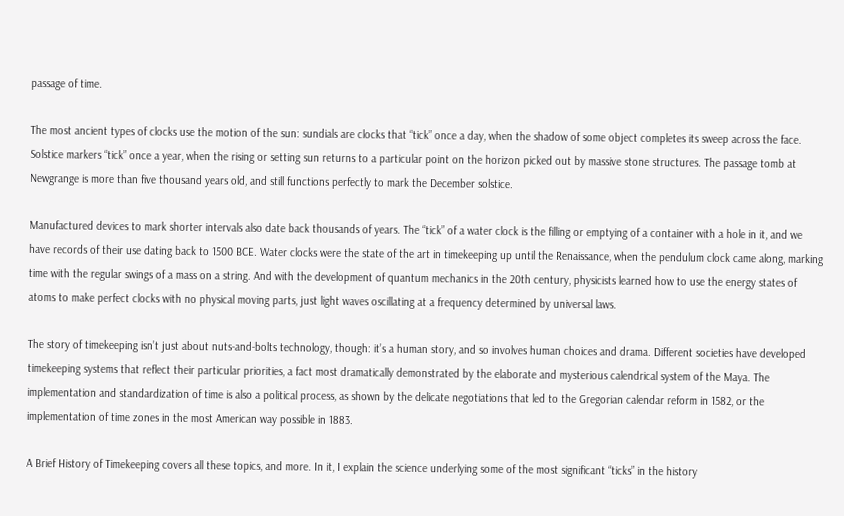passage of time.

The most ancient types of clocks use the motion of the sun: sundials are clocks that “tick” once a day, when the shadow of some object completes its sweep across the face. Solstice markers “tick” once a year, when the rising or setting sun returns to a particular point on the horizon picked out by massive stone structures. The passage tomb at Newgrange is more than five thousand years old, and still functions perfectly to mark the December solstice.

Manufactured devices to mark shorter intervals also date back thousands of years. The “tick” of a water clock is the filling or emptying of a container with a hole in it, and we have records of their use dating back to 1500 BCE. Water clocks were the state of the art in timekeeping up until the Renaissance, when the pendulum clock came along, marking time with the regular swings of a mass on a string. And with the development of quantum mechanics in the 20th century, physicists learned how to use the energy states of atoms to make perfect clocks with no physical moving parts, just light waves oscillating at a frequency determined by universal laws.

The story of timekeeping isn’t just about nuts-and-bolts technology, though: it’s a human story, and so involves human choices and drama. Different societies have developed timekeeping systems that reflect their particular priorities, a fact most dramatically demonstrated by the elaborate and mysterious calendrical system of the Maya. The implementation and standardization of time is also a political process, as shown by the delicate negotiations that led to the Gregorian calendar reform in 1582, or the implementation of time zones in the most American way possible in 1883.

A Brief History of Timekeeping covers all these topics, and more. In it, I explain the science underlying some of the most significant “ticks” in the history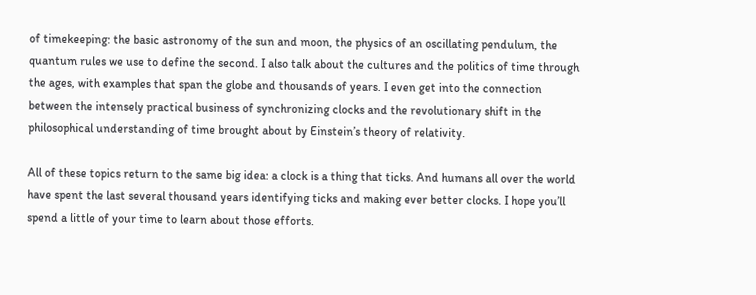of timekeeping: the basic astronomy of the sun and moon, the physics of an oscillating pendulum, the quantum rules we use to define the second. I also talk about the cultures and the politics of time through the ages, with examples that span the globe and thousands of years. I even get into the connection between the intensely practical business of synchronizing clocks and the revolutionary shift in the philosophical understanding of time brought about by Einstein’s theory of relativity.

All of these topics return to the same big idea: a clock is a thing that ticks. And humans all over the world have spent the last several thousand years identifying ticks and making ever better clocks. I hope you’ll spend a little of your time to learn about those efforts.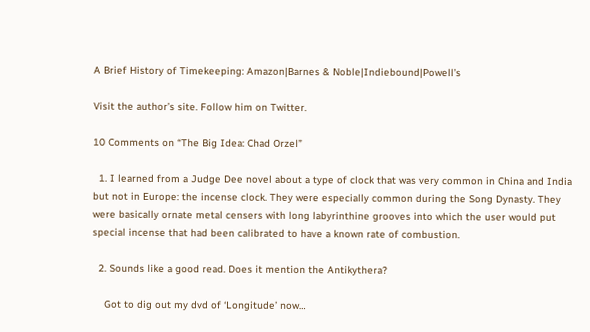A Brief History of Timekeeping: Amazon|Barnes & Noble|Indiebound|Powell’s

Visit the author’s site. Follow him on Twitter.

10 Comments on “The Big Idea: Chad Orzel”

  1. I learned from a Judge Dee novel about a type of clock that was very common in China and India but not in Europe: the incense clock. They were especially common during the Song Dynasty. They were basically ornate metal censers with long labyrinthine grooves into which the user would put special incense that had been calibrated to have a known rate of combustion.

  2. Sounds like a good read. Does it mention the Antikythera?

    Got to dig out my dvd of ‘Longitude’ now…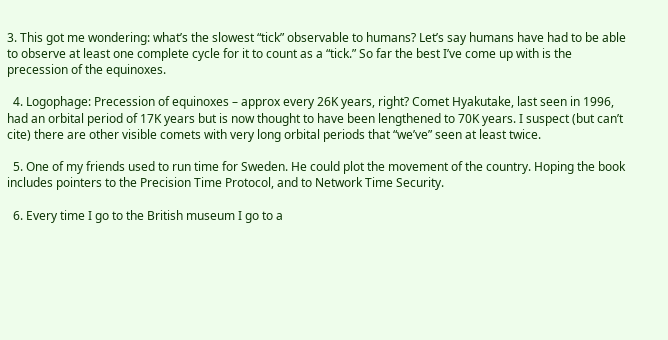3. This got me wondering: what’s the slowest “tick” observable to humans? Let’s say humans have had to be able to observe at least one complete cycle for it to count as a “tick.” So far the best I’ve come up with is the precession of the equinoxes.

  4. Logophage: Precession of equinoxes – approx every 26K years, right? Comet Hyakutake, last seen in 1996, had an orbital period of 17K years but is now thought to have been lengthened to 70K years. I suspect (but can’t cite) there are other visible comets with very long orbital periods that “we’ve” seen at least twice.

  5. One of my friends used to run time for Sweden. He could plot the movement of the country. Hoping the book includes pointers to the Precision Time Protocol, and to Network Time Security.

  6. Every time I go to the British museum I go to a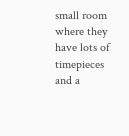small room where they have lots of timepieces and a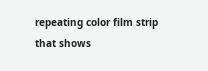repeating color film strip that shows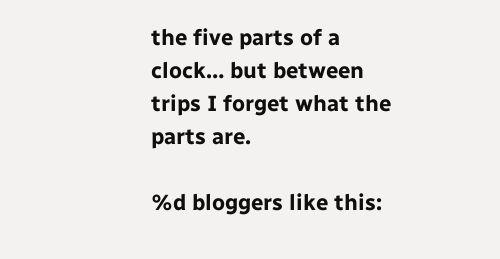the five parts of a clock… but between trips I forget what the parts are.

%d bloggers like this: